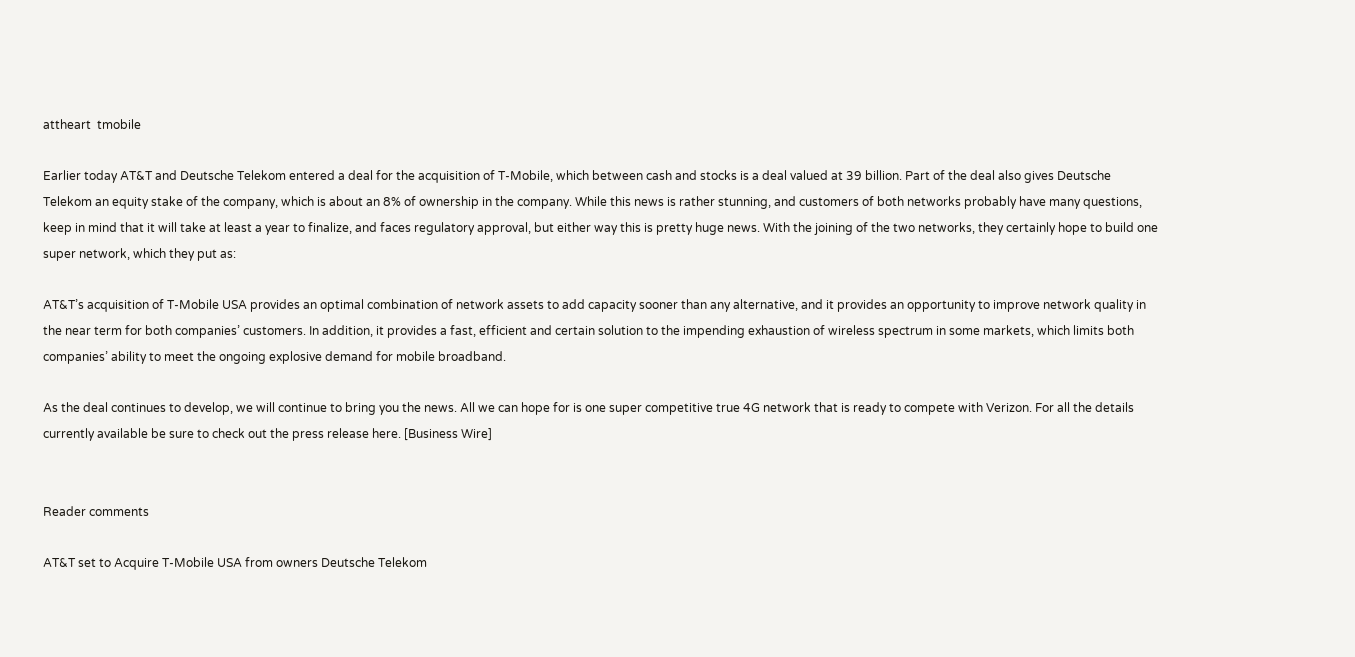attheart  tmobile

Earlier today AT&T and Deutsche Telekom entered a deal for the acquisition of T-Mobile, which between cash and stocks is a deal valued at 39 billion. Part of the deal also gives Deutsche Telekom an equity stake of the company, which is about an 8% of ownership in the company. While this news is rather stunning, and customers of both networks probably have many questions, keep in mind that it will take at least a year to finalize, and faces regulatory approval, but either way this is pretty huge news. With the joining of the two networks, they certainly hope to build one super network, which they put as:

AT&T’s acquisition of T-Mobile USA provides an optimal combination of network assets to add capacity sooner than any alternative, and it provides an opportunity to improve network quality in the near term for both companies’ customers. In addition, it provides a fast, efficient and certain solution to the impending exhaustion of wireless spectrum in some markets, which limits both companies’ ability to meet the ongoing explosive demand for mobile broadband.

As the deal continues to develop, we will continue to bring you the news. All we can hope for is one super competitive true 4G network that is ready to compete with Verizon. For all the details currently available be sure to check out the press release here. [Business Wire]


Reader comments

AT&T set to Acquire T-Mobile USA from owners Deutsche Telekom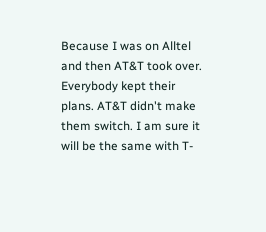Because I was on Alltel and then AT&T took over. Everybody kept their plans. AT&T didn't make them switch. I am sure it will be the same with T-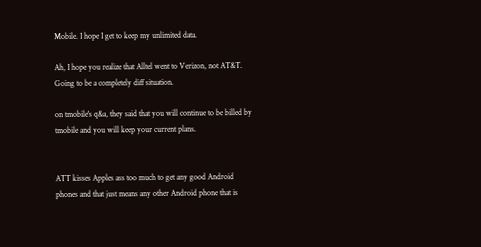Mobile. I hope I get to keep my unlimited data.

Ah, I hope you realize that Alltel went to Verizon, not AT&T. Going to be a completely diff situation.

on tmobile's q&a, they said that you will continue to be billed by tmobile and you will keep your current plans.


ATT kisses Apples ass too much to get any good Android phones and that just means any other Android phone that is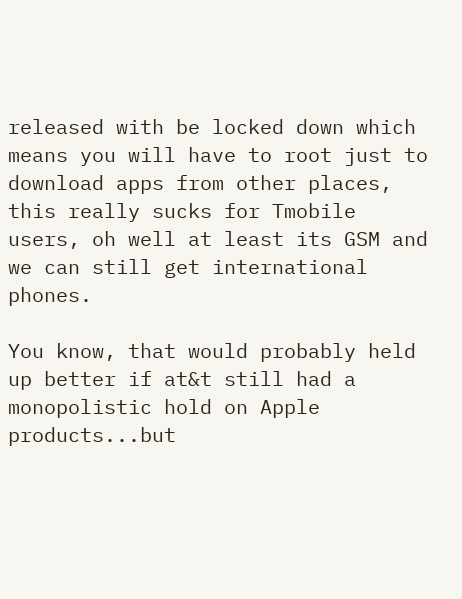released with be locked down which means you will have to root just to download apps from other places, this really sucks for Tmobile users, oh well at least its GSM and we can still get international phones.

You know, that would probably held up better if at&t still had a monopolistic hold on Apple products...but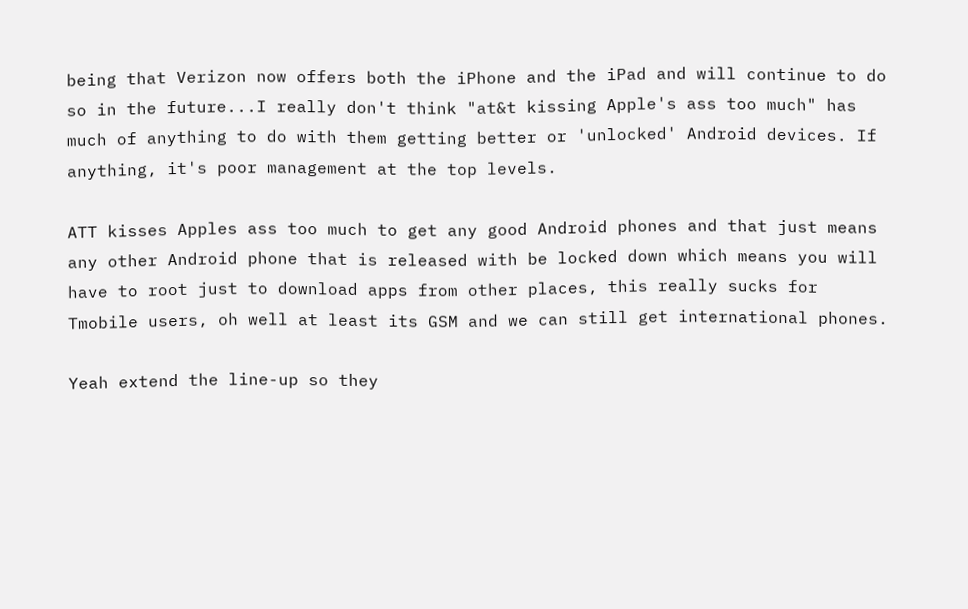being that Verizon now offers both the iPhone and the iPad and will continue to do so in the future...I really don't think "at&t kissing Apple's ass too much" has much of anything to do with them getting better or 'unlocked' Android devices. If anything, it's poor management at the top levels.

ATT kisses Apples ass too much to get any good Android phones and that just means any other Android phone that is released with be locked down which means you will have to root just to download apps from other places, this really sucks for Tmobile users, oh well at least its GSM and we can still get international phones.

Yeah extend the line-up so they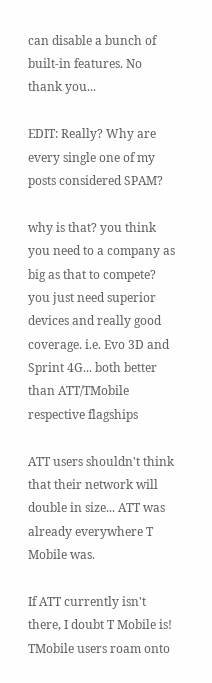can disable a bunch of built-in features. No thank you...

EDIT: Really? Why are every single one of my posts considered SPAM?

why is that? you think you need to a company as big as that to compete? you just need superior devices and really good coverage. i.e. Evo 3D and Sprint 4G... both better than ATT/TMobile respective flagships

ATT users shouldn't think that their network will double in size... ATT was already everywhere T Mobile was.

If ATT currently isn't there, I doubt T Mobile is! TMobile users roam onto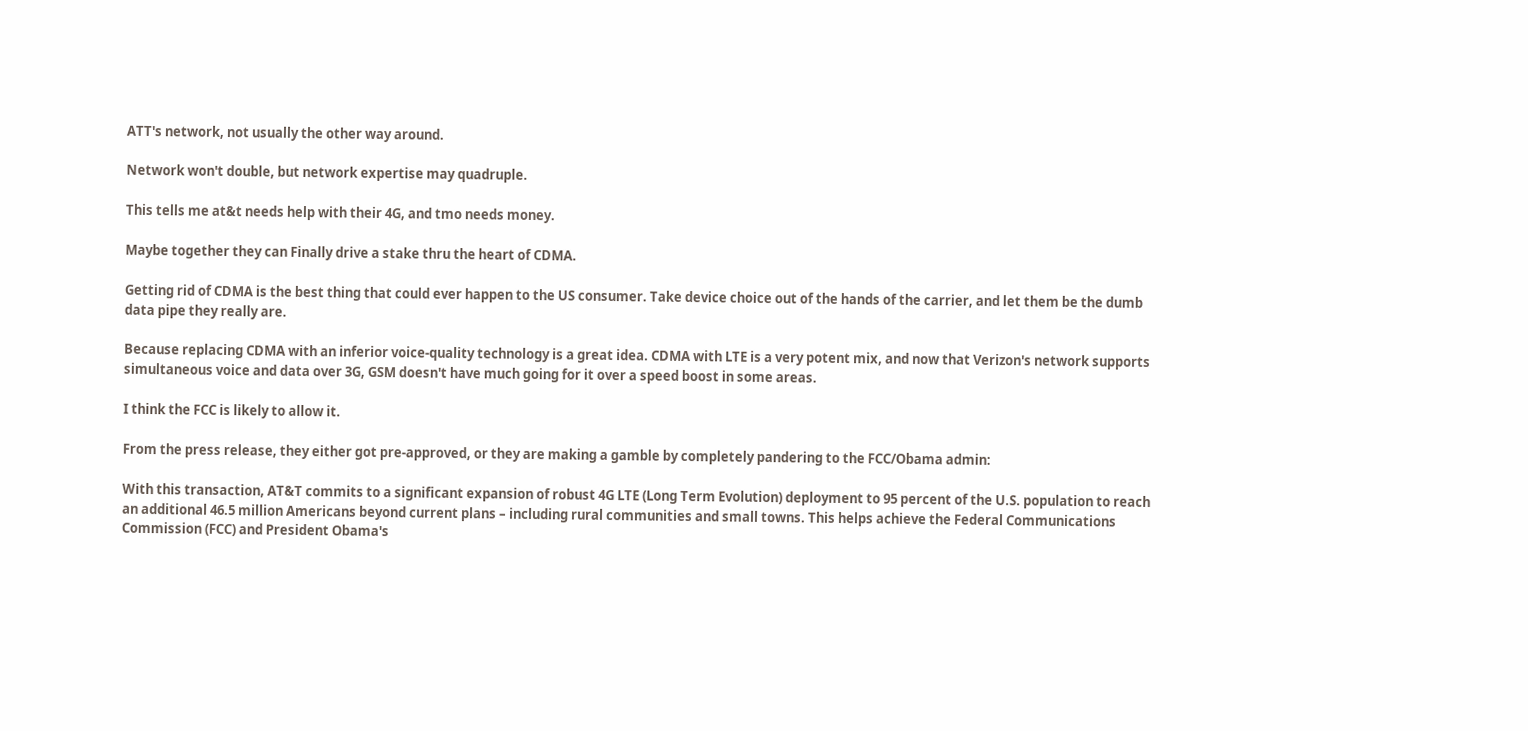ATT's network, not usually the other way around.

Network won't double, but network expertise may quadruple.

This tells me at&t needs help with their 4G, and tmo needs money.

Maybe together they can Finally drive a stake thru the heart of CDMA.

Getting rid of CDMA is the best thing that could ever happen to the US consumer. Take device choice out of the hands of the carrier, and let them be the dumb data pipe they really are.

Because replacing CDMA with an inferior voice-quality technology is a great idea. CDMA with LTE is a very potent mix, and now that Verizon's network supports simultaneous voice and data over 3G, GSM doesn't have much going for it over a speed boost in some areas.

I think the FCC is likely to allow it.

From the press release, they either got pre-approved, or they are making a gamble by completely pandering to the FCC/Obama admin:

With this transaction, AT&T commits to a significant expansion of robust 4G LTE (Long Term Evolution) deployment to 95 percent of the U.S. population to reach an additional 46.5 million Americans beyond current plans – including rural communities and small towns. This helps achieve the Federal Communications Commission (FCC) and President Obama's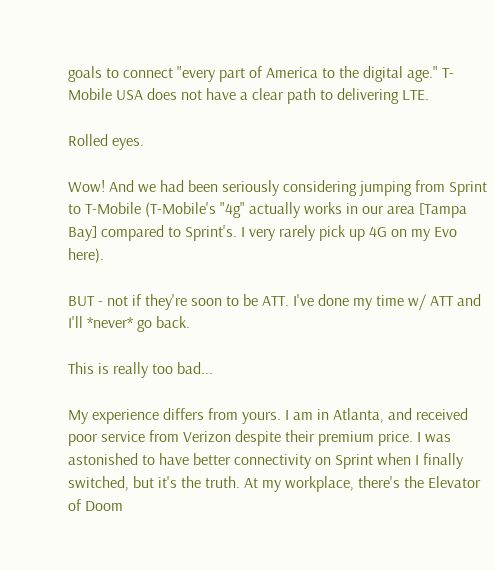goals to connect "every part of America to the digital age." T-Mobile USA does not have a clear path to delivering LTE.

Rolled eyes.

Wow! And we had been seriously considering jumping from Sprint to T-Mobile (T-Mobile's "4g" actually works in our area [Tampa Bay] compared to Sprint's. I very rarely pick up 4G on my Evo here).

BUT - not if they're soon to be ATT. I've done my time w/ ATT and I'll *never* go back.

This is really too bad...

My experience differs from yours. I am in Atlanta, and received poor service from Verizon despite their premium price. I was astonished to have better connectivity on Sprint when I finally switched, but it's the truth. At my workplace, there's the Elevator of Doom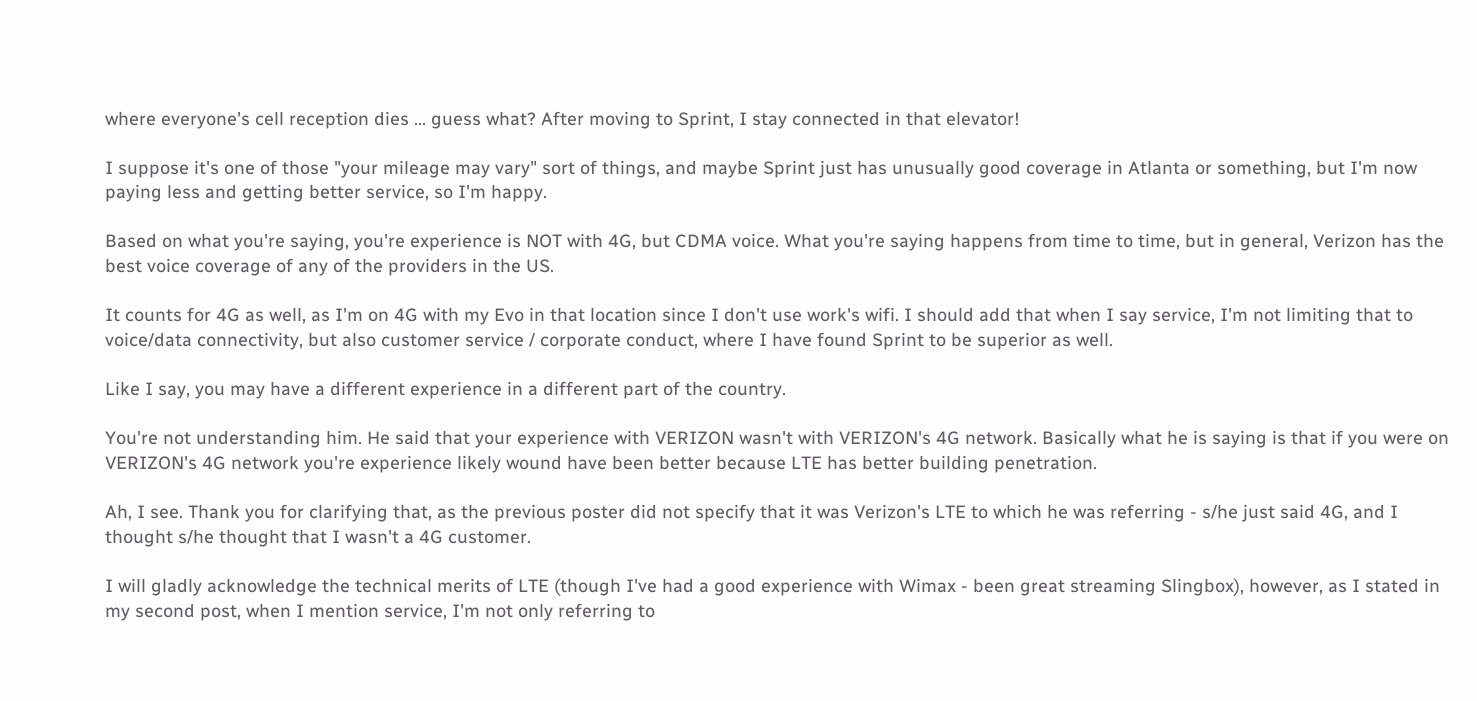where everyone's cell reception dies ... guess what? After moving to Sprint, I stay connected in that elevator!

I suppose it's one of those "your mileage may vary" sort of things, and maybe Sprint just has unusually good coverage in Atlanta or something, but I'm now paying less and getting better service, so I'm happy.

Based on what you're saying, you're experience is NOT with 4G, but CDMA voice. What you're saying happens from time to time, but in general, Verizon has the best voice coverage of any of the providers in the US.

It counts for 4G as well, as I'm on 4G with my Evo in that location since I don't use work's wifi. I should add that when I say service, I'm not limiting that to voice/data connectivity, but also customer service / corporate conduct, where I have found Sprint to be superior as well.

Like I say, you may have a different experience in a different part of the country.

You're not understanding him. He said that your experience with VERIZON wasn't with VERIZON's 4G network. Basically what he is saying is that if you were on VERIZON's 4G network you're experience likely wound have been better because LTE has better building penetration.

Ah, I see. Thank you for clarifying that, as the previous poster did not specify that it was Verizon's LTE to which he was referring - s/he just said 4G, and I thought s/he thought that I wasn't a 4G customer.

I will gladly acknowledge the technical merits of LTE (though I've had a good experience with Wimax - been great streaming Slingbox), however, as I stated in my second post, when I mention service, I'm not only referring to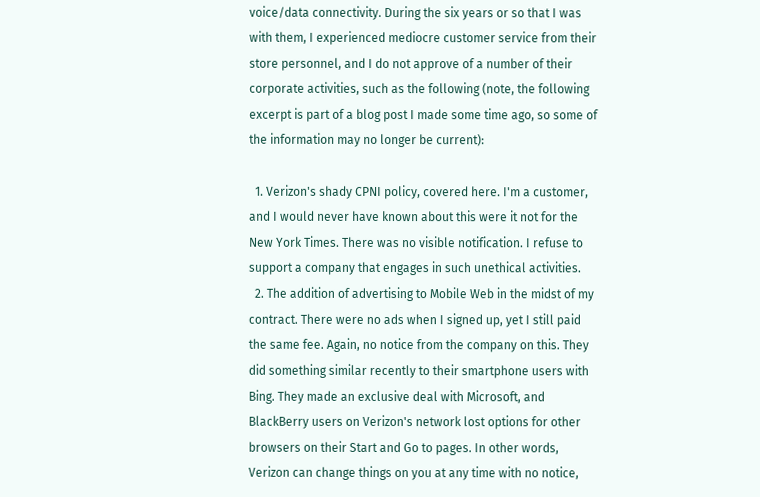voice/data connectivity. During the six years or so that I was with them, I experienced mediocre customer service from their store personnel, and I do not approve of a number of their corporate activities, such as the following (note, the following excerpt is part of a blog post I made some time ago, so some of the information may no longer be current):

  1. Verizon's shady CPNI policy, covered here. I'm a customer, and I would never have known about this were it not for the New York Times. There was no visible notification. I refuse to support a company that engages in such unethical activities.
  2. The addition of advertising to Mobile Web in the midst of my contract. There were no ads when I signed up, yet I still paid the same fee. Again, no notice from the company on this. They did something similar recently to their smartphone users with Bing. They made an exclusive deal with Microsoft, and BlackBerry users on Verizon's network lost options for other browsers on their Start and Go to pages. In other words, Verizon can change things on you at any time with no notice,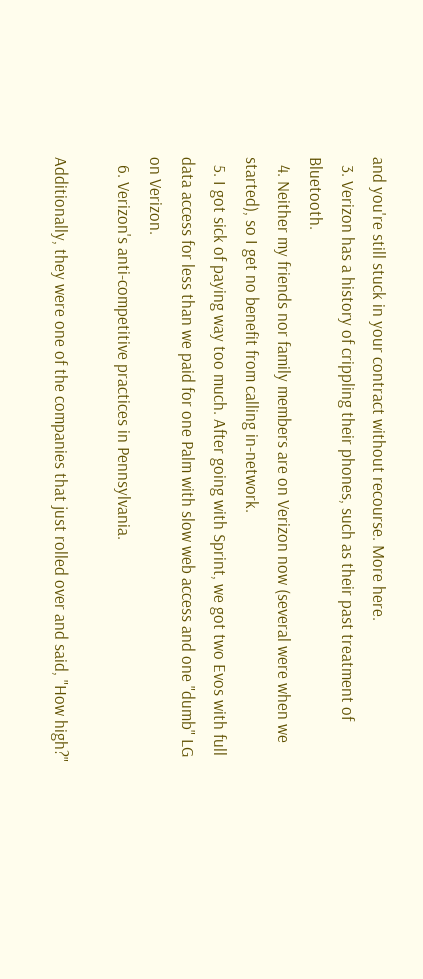and you're still stuck in your contract without recourse. More here.
  3. Verizon has a history of crippling their phones, such as their past treatment of Bluetooth.
  4. Neither my friends nor family members are on Verizon now (several were when we started), so I get no benefit from calling in-network.
  5. I got sick of paying way too much. After going with Sprint, we got two Evos with full data access for less than we paid for one Palm with slow web access and one "dumb" LG on Verizon.
  6. Verizon's anti-competitive practices in Pennsylvania.

Additionally, they were one of the companies that just rolled over and said, "How high?"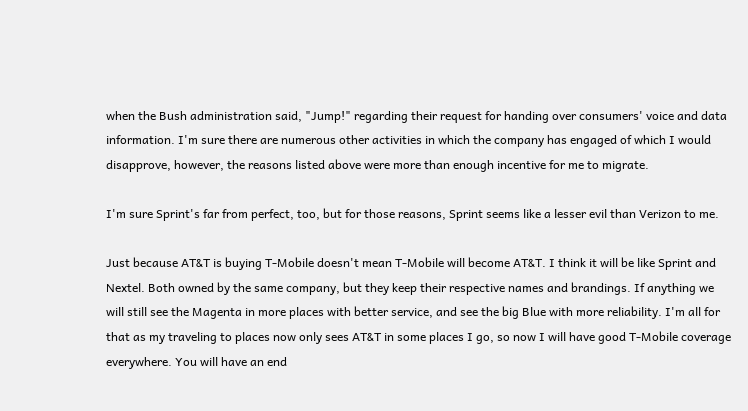when the Bush administration said, "Jump!" regarding their request for handing over consumers' voice and data information. I'm sure there are numerous other activities in which the company has engaged of which I would disapprove, however, the reasons listed above were more than enough incentive for me to migrate.

I'm sure Sprint's far from perfect, too, but for those reasons, Sprint seems like a lesser evil than Verizon to me.

Just because AT&T is buying T-Mobile doesn't mean T-Mobile will become AT&T. I think it will be like Sprint and Nextel. Both owned by the same company, but they keep their respective names and brandings. If anything we will still see the Magenta in more places with better service, and see the big Blue with more reliability. I'm all for that as my traveling to places now only sees AT&T in some places I go, so now I will have good T-Mobile coverage everywhere. You will have an end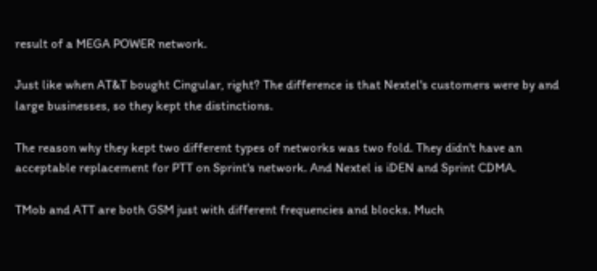result of a MEGA POWER network.

Just like when AT&T bought Cingular, right? The difference is that Nextel's customers were by and large businesses, so they kept the distinctions.

The reason why they kept two different types of networks was two fold. They didn't have an acceptable replacement for PTT on Sprint's network. And Nextel is iDEN and Sprint CDMA.

TMob and ATT are both GSM just with different frequencies and blocks. Much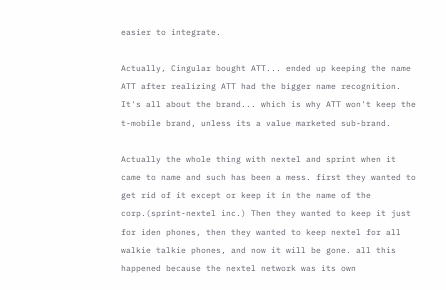easier to integrate.

Actually, Cingular bought ATT... ended up keeping the name ATT after realizing ATT had the bigger name recognition. It's all about the brand... which is why ATT won't keep the t-mobile brand, unless its a value marketed sub-brand.

Actually the whole thing with nextel and sprint when it came to name and such has been a mess. first they wanted to get rid of it except or keep it in the name of the corp.(sprint-nextel inc.) Then they wanted to keep it just for iden phones, then they wanted to keep nextel for all walkie talkie phones, and now it will be gone. all this happened because the nextel network was its own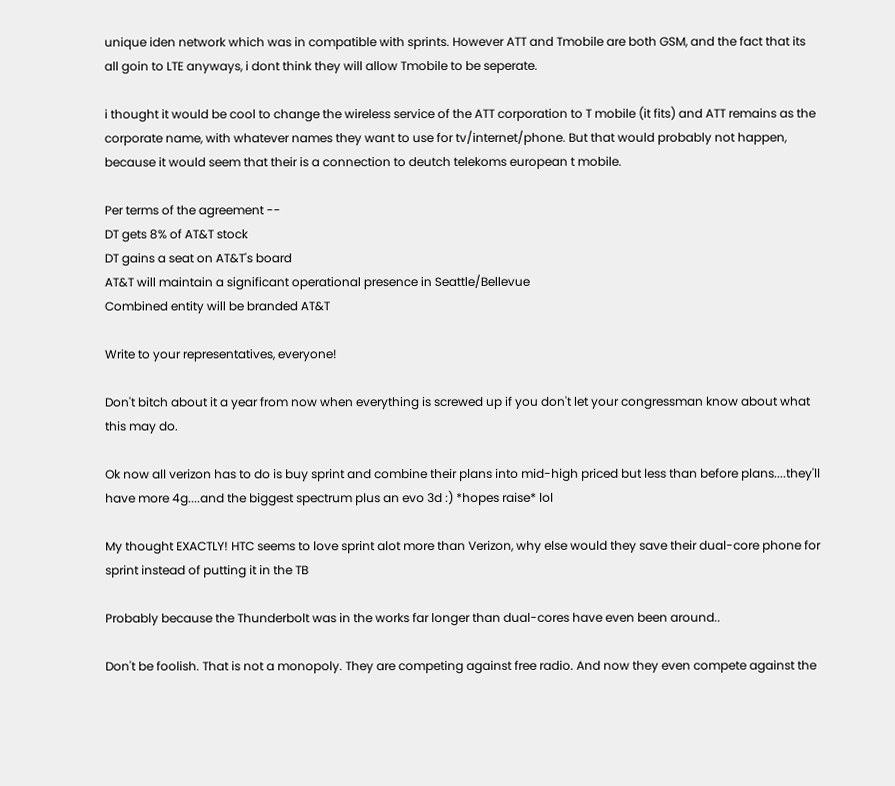unique iden network which was in compatible with sprints. However ATT and Tmobile are both GSM, and the fact that its all goin to LTE anyways, i dont think they will allow Tmobile to be seperate.

i thought it would be cool to change the wireless service of the ATT corporation to T mobile (it fits) and ATT remains as the corporate name, with whatever names they want to use for tv/internet/phone. But that would probably not happen, because it would seem that their is a connection to deutch telekoms european t mobile.

Per terms of the agreement --
DT gets 8% of AT&T stock
DT gains a seat on AT&T's board
AT&T will maintain a significant operational presence in Seattle/Bellevue
Combined entity will be branded AT&T

Write to your representatives, everyone!

Don't bitch about it a year from now when everything is screwed up if you don't let your congressman know about what this may do.

Ok now all verizon has to do is buy sprint and combine their plans into mid-high priced but less than before plans....they'll have more 4g....and the biggest spectrum plus an evo 3d :) *hopes raise* lol

My thought EXACTLY! HTC seems to love sprint alot more than Verizon, why else would they save their dual-core phone for sprint instead of putting it in the TB

Probably because the Thunderbolt was in the works far longer than dual-cores have even been around..

Don't be foolish. That is not a monopoly. They are competing against free radio. And now they even compete against the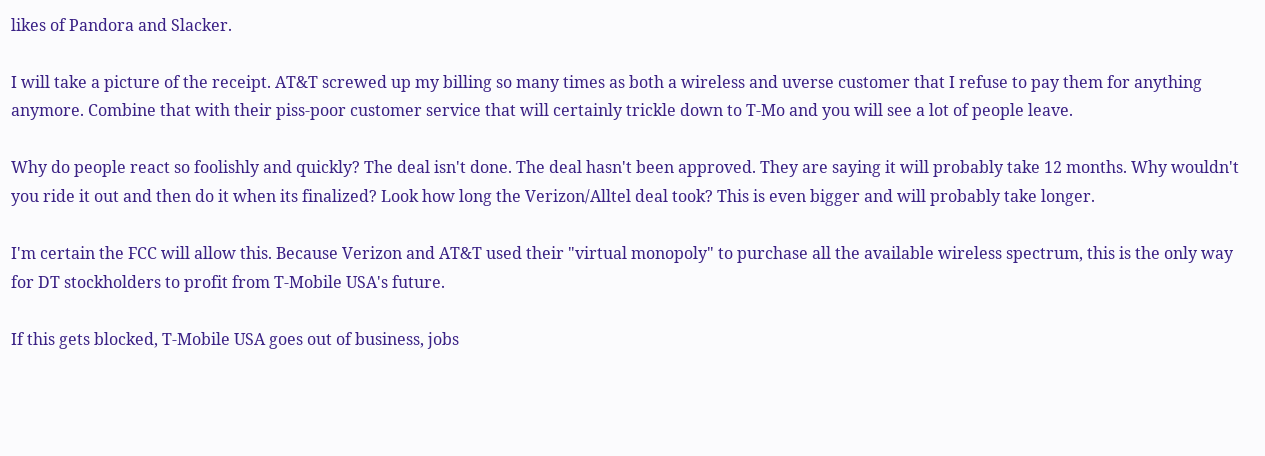likes of Pandora and Slacker.

I will take a picture of the receipt. AT&T screwed up my billing so many times as both a wireless and uverse customer that I refuse to pay them for anything anymore. Combine that with their piss-poor customer service that will certainly trickle down to T-Mo and you will see a lot of people leave.

Why do people react so foolishly and quickly? The deal isn't done. The deal hasn't been approved. They are saying it will probably take 12 months. Why wouldn't you ride it out and then do it when its finalized? Look how long the Verizon/Alltel deal took? This is even bigger and will probably take longer.

I'm certain the FCC will allow this. Because Verizon and AT&T used their "virtual monopoly" to purchase all the available wireless spectrum, this is the only way for DT stockholders to profit from T-Mobile USA's future.

If this gets blocked, T-Mobile USA goes out of business, jobs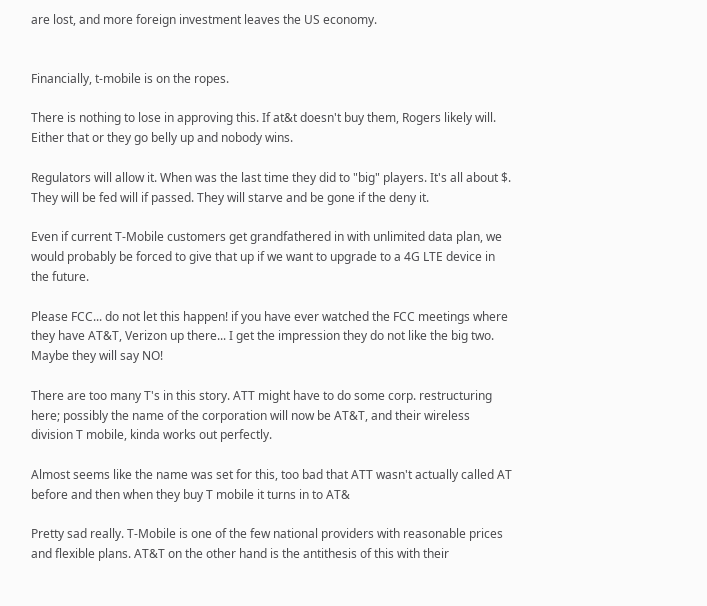are lost, and more foreign investment leaves the US economy.


Financially, t-mobile is on the ropes.

There is nothing to lose in approving this. If at&t doesn't buy them, Rogers likely will. Either that or they go belly up and nobody wins.

Regulators will allow it. When was the last time they did to "big" players. It's all about $. They will be fed will if passed. They will starve and be gone if the deny it.

Even if current T-Mobile customers get grandfathered in with unlimited data plan, we would probably be forced to give that up if we want to upgrade to a 4G LTE device in the future.

Please FCC... do not let this happen! if you have ever watched the FCC meetings where they have AT&T, Verizon up there... I get the impression they do not like the big two. Maybe they will say NO!

There are too many T's in this story. ATT might have to do some corp. restructuring here; possibly the name of the corporation will now be AT&T, and their wireless division T mobile, kinda works out perfectly.

Almost seems like the name was set for this, too bad that ATT wasn't actually called AT before and then when they buy T mobile it turns in to AT&

Pretty sad really. T-Mobile is one of the few national providers with reasonable prices and flexible plans. AT&T on the other hand is the antithesis of this with their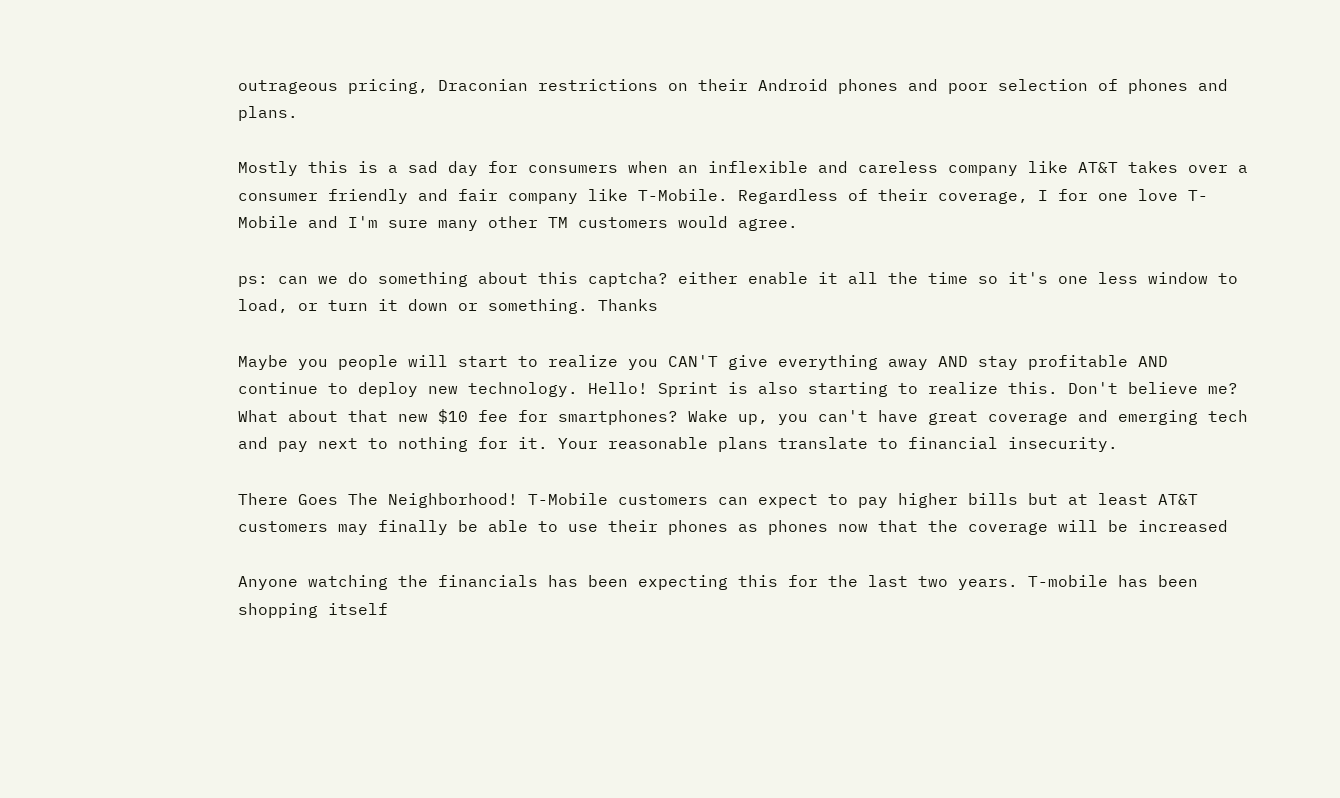outrageous pricing, Draconian restrictions on their Android phones and poor selection of phones and plans.

Mostly this is a sad day for consumers when an inflexible and careless company like AT&T takes over a consumer friendly and fair company like T-Mobile. Regardless of their coverage, I for one love T-Mobile and I'm sure many other TM customers would agree.

ps: can we do something about this captcha? either enable it all the time so it's one less window to load, or turn it down or something. Thanks

Maybe you people will start to realize you CAN'T give everything away AND stay profitable AND continue to deploy new technology. Hello! Sprint is also starting to realize this. Don't believe me? What about that new $10 fee for smartphones? Wake up, you can't have great coverage and emerging tech and pay next to nothing for it. Your reasonable plans translate to financial insecurity.

There Goes The Neighborhood! T-Mobile customers can expect to pay higher bills but at least AT&T customers may finally be able to use their phones as phones now that the coverage will be increased

Anyone watching the financials has been expecting this for the last two years. T-mobile has been shopping itself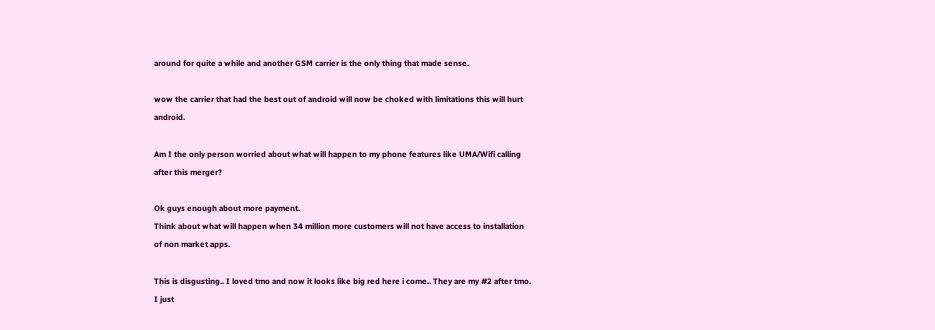around for quite a while and another GSM carrier is the only thing that made sense.

wow the carrier that had the best out of android will now be choked with limitations this will hurt android.

Am I the only person worried about what will happen to my phone features like UMA/Wifi calling after this merger?

Ok guys enough about more payment.
Think about what will happen when 34 million more customers will not have access to installation of non market apps.

This is disgusting.. I loved tmo and now it looks like big red here i come.. They are my #2 after tmo. I just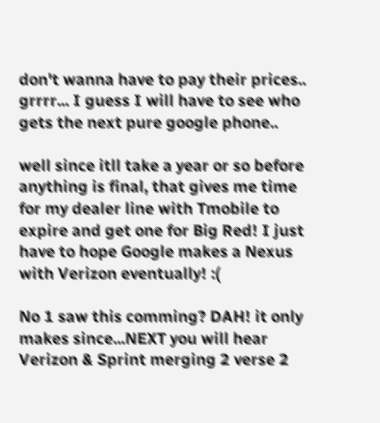don't wanna have to pay their prices.. grrrr... I guess I will have to see who gets the next pure google phone..

well since itll take a year or so before anything is final, that gives me time for my dealer line with Tmobile to expire and get one for Big Red! I just have to hope Google makes a Nexus with Verizon eventually! :(

No 1 saw this comming? DAH! it only makes since...NEXT you will hear Verizon & Sprint merging 2 verse 2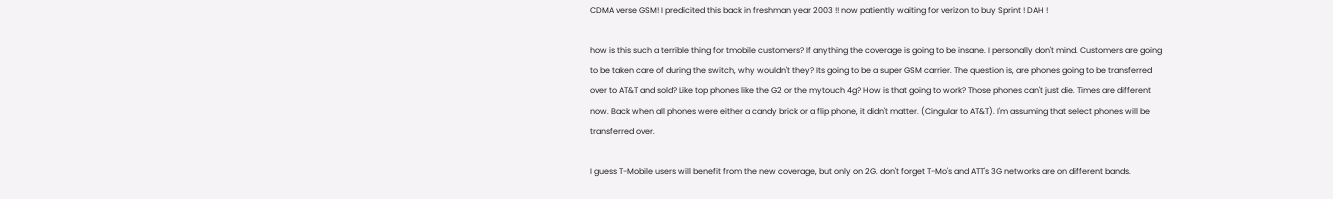CDMA verse GSM! I predicited this back in freshman year 2003 !! now patiently waiting for verizon to buy Sprint ! DAH !

how is this such a terrible thing for tmobile customers? If anything the coverage is going to be insane. I personally don't mind. Customers are going to be taken care of during the switch, why wouldn't they? Its going to be a super GSM carrier. The question is, are phones going to be transferred over to AT&T and sold? Like top phones like the G2 or the mytouch 4g? How is that going to work? Those phones can't just die. Times are different now. Back when all phones were either a candy brick or a flip phone, it didn't matter. (Cingular to AT&T). I'm assuming that select phones will be transferred over.

I guess T-Mobile users will benefit from the new coverage, but only on 2G. don't forget T-Mo's and ATT's 3G networks are on different bands.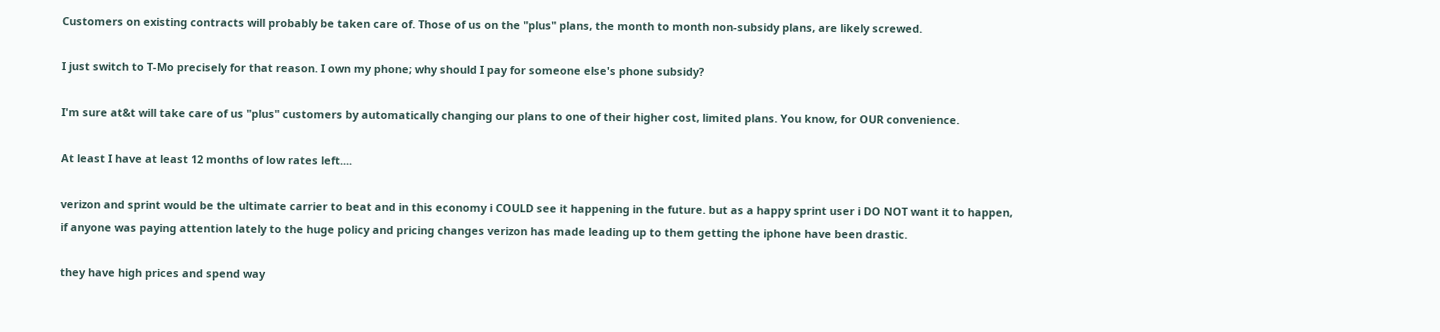Customers on existing contracts will probably be taken care of. Those of us on the "plus" plans, the month to month non-subsidy plans, are likely screwed.

I just switch to T-Mo precisely for that reason. I own my phone; why should I pay for someone else's phone subsidy?

I'm sure at&t will take care of us "plus" customers by automatically changing our plans to one of their higher cost, limited plans. You know, for OUR convenience.

At least I have at least 12 months of low rates left....

verizon and sprint would be the ultimate carrier to beat and in this economy i COULD see it happening in the future. but as a happy sprint user i DO NOT want it to happen,
if anyone was paying attention lately to the huge policy and pricing changes verizon has made leading up to them getting the iphone have been drastic.

they have high prices and spend way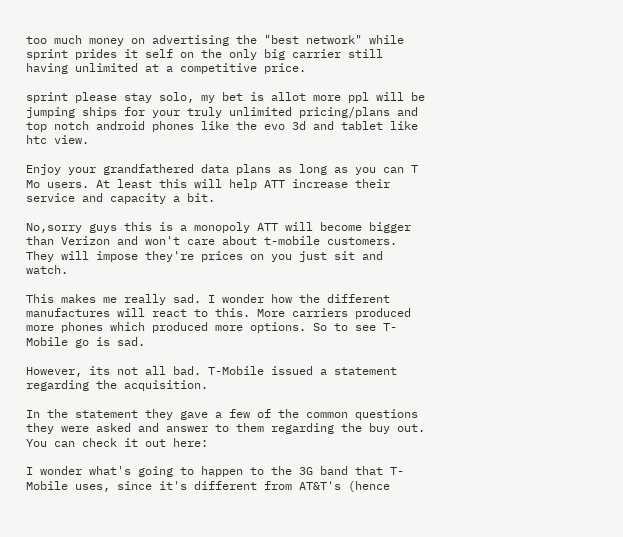too much money on advertising the "best network" while sprint prides it self on the only big carrier still having unlimited at a competitive price.

sprint please stay solo, my bet is allot more ppl will be jumping ships for your truly unlimited pricing/plans and top notch android phones like the evo 3d and tablet like htc view.

Enjoy your grandfathered data plans as long as you can T Mo users. At least this will help ATT increase their service and capacity a bit.

No,sorry guys this is a monopoly ATT will become bigger than Verizon and won't care about t-mobile customers. They will impose they're prices on you just sit and watch.

This makes me really sad. I wonder how the different manufactures will react to this. More carriers produced more phones which produced more options. So to see T-Mobile go is sad.

However, its not all bad. T-Mobile issued a statement regarding the acquisition.

In the statement they gave a few of the common questions they were asked and answer to them regarding the buy out. You can check it out here:

I wonder what's going to happen to the 3G band that T-Mobile uses, since it's different from AT&T's (hence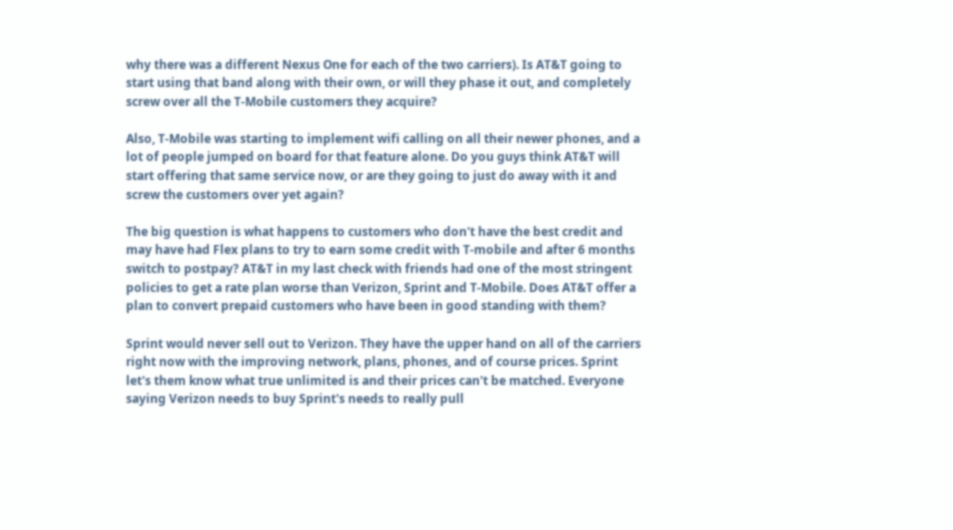why there was a different Nexus One for each of the two carriers). Is AT&T going to start using that band along with their own, or will they phase it out, and completely screw over all the T-Mobile customers they acquire?

Also, T-Mobile was starting to implement wifi calling on all their newer phones, and a lot of people jumped on board for that feature alone. Do you guys think AT&T will start offering that same service now, or are they going to just do away with it and screw the customers over yet again?

The big question is what happens to customers who don't have the best credit and may have had Flex plans to try to earn some credit with T-mobile and after 6 months switch to postpay? AT&T in my last check with friends had one of the most stringent policies to get a rate plan worse than Verizon, Sprint and T-Mobile. Does AT&T offer a plan to convert prepaid customers who have been in good standing with them?

Sprint would never sell out to Verizon. They have the upper hand on all of the carriers right now with the improving network, plans, phones, and of course prices. Sprint let's them know what true unlimited is and their prices can't be matched. Everyone saying Verizon needs to buy Sprint's needs to really pull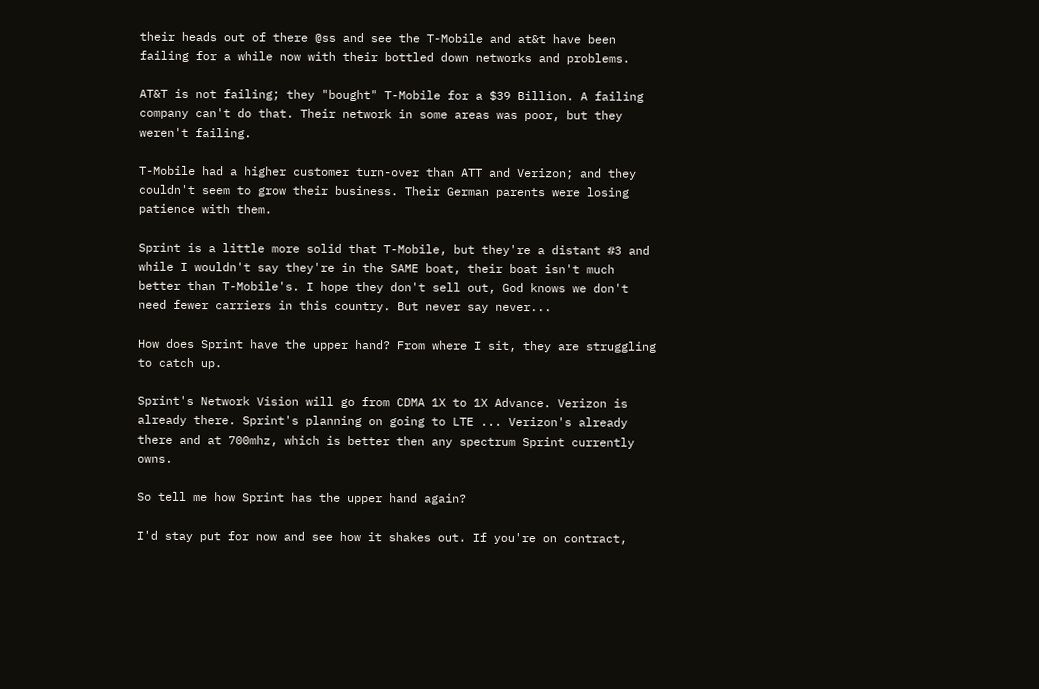their heads out of there @ss and see the T-Mobile and at&t have been failing for a while now with their bottled down networks and problems.

AT&T is not failing; they "bought" T-Mobile for a $39 Billion. A failing company can't do that. Their network in some areas was poor, but they weren't failing.

T-Mobile had a higher customer turn-over than ATT and Verizon; and they couldn't seem to grow their business. Their German parents were losing patience with them.

Sprint is a little more solid that T-Mobile, but they're a distant #3 and while I wouldn't say they're in the SAME boat, their boat isn't much better than T-Mobile's. I hope they don't sell out, God knows we don't need fewer carriers in this country. But never say never...

How does Sprint have the upper hand? From where I sit, they are struggling to catch up.

Sprint's Network Vision will go from CDMA 1X to 1X Advance. Verizon is already there. Sprint's planning on going to LTE ... Verizon's already there and at 700mhz, which is better then any spectrum Sprint currently owns.

So tell me how Sprint has the upper hand again?

I'd stay put for now and see how it shakes out. If you're on contract,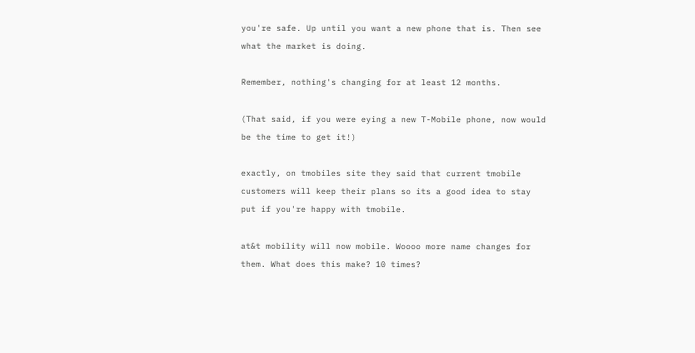you're safe. Up until you want a new phone that is. Then see what the market is doing.

Remember, nothing's changing for at least 12 months.

(That said, if you were eying a new T-Mobile phone, now would be the time to get it!)

exactly, on tmobiles site they said that current tmobile customers will keep their plans so its a good idea to stay put if you're happy with tmobile.

at&t mobility will now mobile. Woooo more name changes for them. What does this make? 10 times?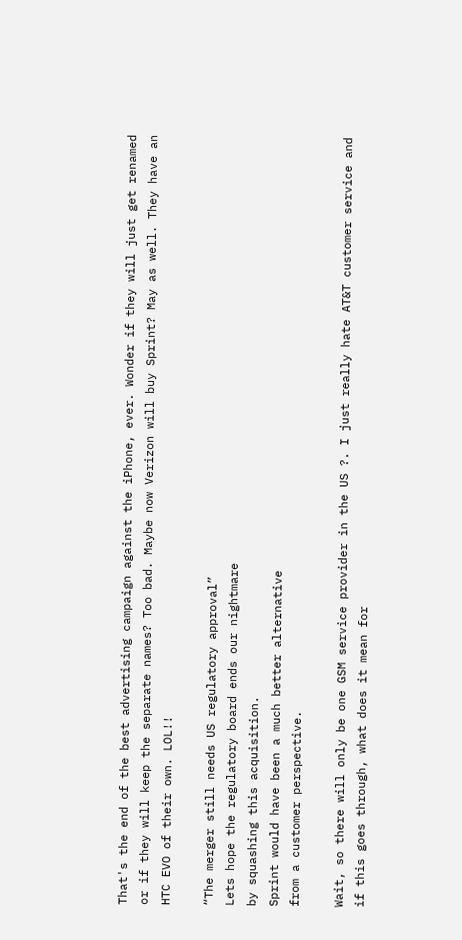That's the end of the best advertising campaign against the iPhone, ever. Wonder if they will just get renamed or if they will keep the separate names? Too bad. Maybe now Verizon will buy Sprint? May as well. They have an HTC EVO of their own. LOL!!

“The merger still needs US regulatory approval”
Lets hope the regulatory board ends our nightmare
by squashing this acquisition.
Sprint would have been a much better alternative
from a customer perspective.

Wait, so there will only be one GSM service provider in the US ?. I just really hate AT&T customer service and if this goes through, what does it mean for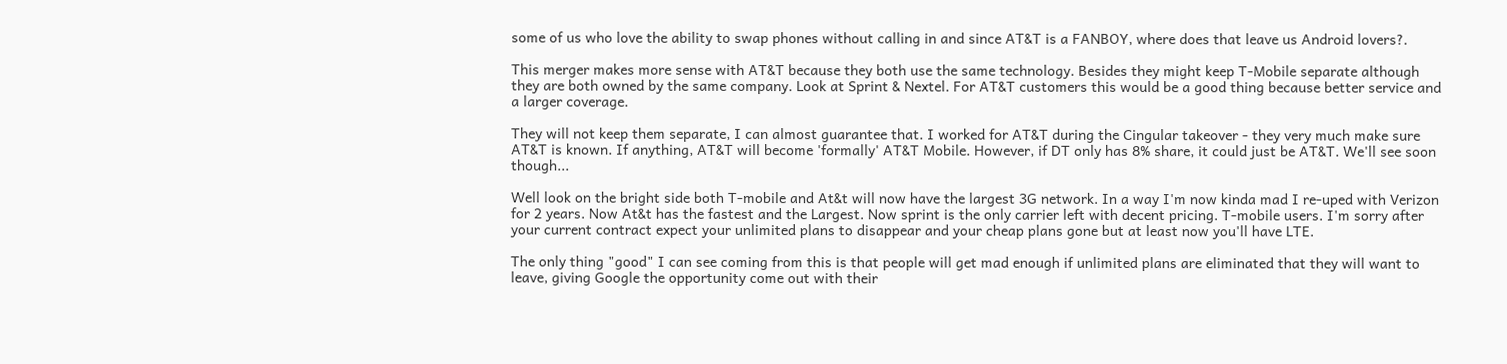some of us who love the ability to swap phones without calling in and since AT&T is a FANBOY, where does that leave us Android lovers?.

This merger makes more sense with AT&T because they both use the same technology. Besides they might keep T-Mobile separate although they are both owned by the same company. Look at Sprint & Nextel. For AT&T customers this would be a good thing because better service and a larger coverage.

They will not keep them separate, I can almost guarantee that. I worked for AT&T during the Cingular takeover - they very much make sure AT&T is known. If anything, AT&T will become 'formally' AT&T Mobile. However, if DT only has 8% share, it could just be AT&T. We'll see soon though...

Well look on the bright side both T-mobile and At&t will now have the largest 3G network. In a way I'm now kinda mad I re-uped with Verizon for 2 years. Now At&t has the fastest and the Largest. Now sprint is the only carrier left with decent pricing. T-mobile users. I'm sorry after your current contract expect your unlimited plans to disappear and your cheap plans gone but at least now you'll have LTE.

The only thing "good" I can see coming from this is that people will get mad enough if unlimited plans are eliminated that they will want to leave, giving Google the opportunity come out with their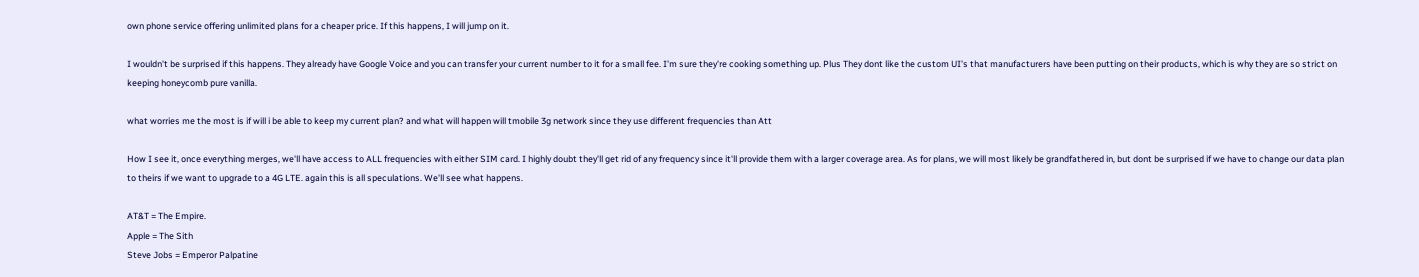own phone service offering unlimited plans for a cheaper price. If this happens, I will jump on it.

I wouldn't be surprised if this happens. They already have Google Voice and you can transfer your current number to it for a small fee. I'm sure they're cooking something up. Plus They dont like the custom UI's that manufacturers have been putting on their products, which is why they are so strict on keeping honeycomb pure vanilla.

what worries me the most is if will i be able to keep my current plan? and what will happen will tmobile 3g network since they use different frequencies than Att

How I see it, once everything merges, we'll have access to ALL frequencies with either SIM card. I highly doubt they'll get rid of any frequency since it'll provide them with a larger coverage area. As for plans, we will most likely be grandfathered in, but dont be surprised if we have to change our data plan to theirs if we want to upgrade to a 4G LTE. again this is all speculations. We'll see what happens.

AT&T = The Empire.
Apple = The Sith
Steve Jobs = Emperor Palpatine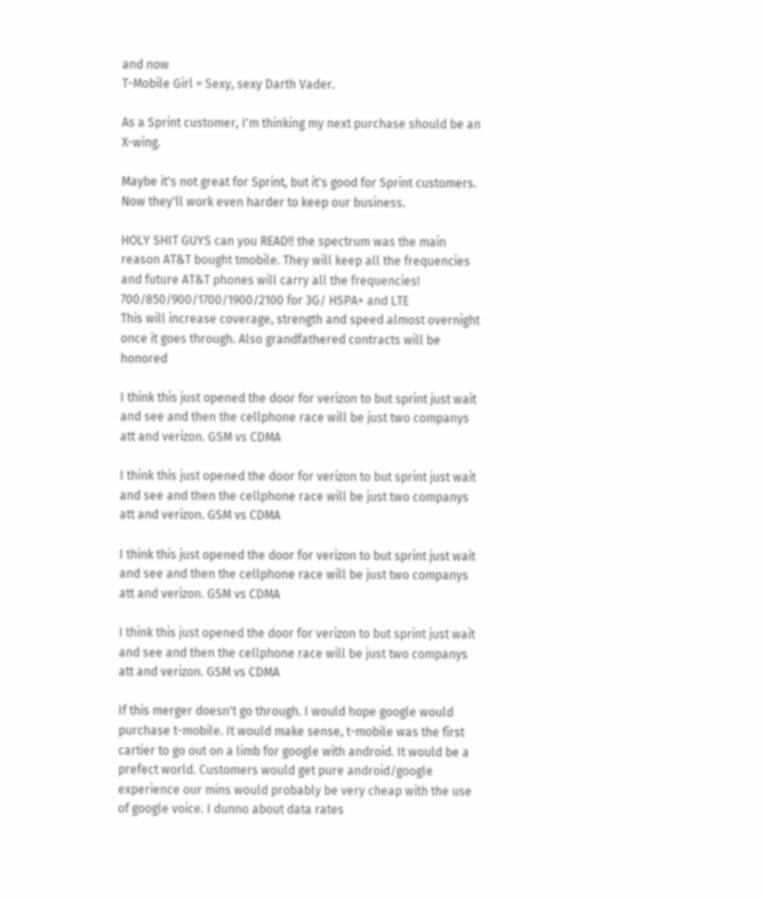and now
T-Mobile Girl = Sexy, sexy Darth Vader.

As a Sprint customer, I'm thinking my next purchase should be an X-wing.

Maybe it's not great for Sprint, but it's good for Sprint customers. Now they'll work even harder to keep our business.

HOLY SHIT GUYS can you READ!! the spectrum was the main reason AT&T bought tmobile. They will keep all the frequencies and future AT&T phones will carry all the frequencies!
700/850/900/1700/1900/2100 for 3G/ HSPA+ and LTE
This will increase coverage, strength and speed almost overnight once it goes through. Also grandfathered contracts will be honored

I think this just opened the door for verizon to but sprint just wait and see and then the cellphone race will be just two companys att and verizon. GSM vs CDMA

I think this just opened the door for verizon to but sprint just wait and see and then the cellphone race will be just two companys att and verizon. GSM vs CDMA

I think this just opened the door for verizon to but sprint just wait and see and then the cellphone race will be just two companys att and verizon. GSM vs CDMA

I think this just opened the door for verizon to but sprint just wait and see and then the cellphone race will be just two companys att and verizon. GSM vs CDMA

If this merger doesn't go through. I would hope google would purchase t-mobile. It would make sense, t-mobile was the first cartier to go out on a limb for google with android. It would be a prefect world. Customers would get pure android/google experience our mins would probably be very cheap with the use of google voice. I dunno about data rates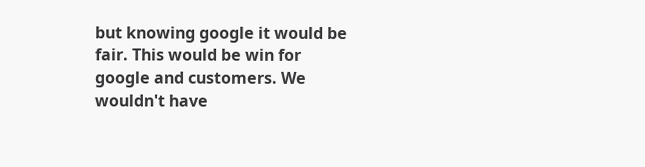but knowing google it would be fair. This would be win for google and customers. We wouldn't have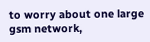to worry about one large gsm network,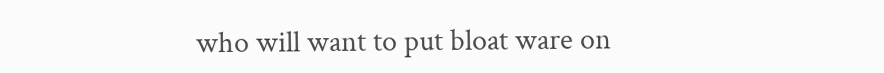who will want to put bloat ware on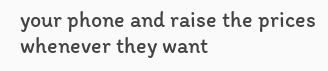your phone and raise the prices whenever they want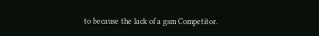to because the lack of a gsm Competitor.